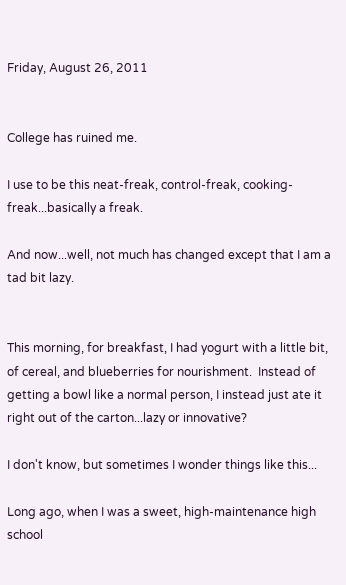Friday, August 26, 2011


College has ruined me.

I use to be this neat-freak, control-freak, cooking-freak...basically a freak.

And now...well, not much has changed except that I am a tad bit lazy.


This morning, for breakfast, I had yogurt with a little bit, of cereal, and blueberries for nourishment.  Instead of getting a bowl like a normal person, I instead just ate it right out of the carton...lazy or innovative?

I don't know, but sometimes I wonder things like this...

Long ago, when I was a sweet, high-maintenance high school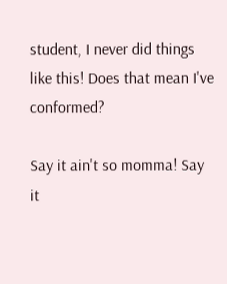student, I never did things like this! Does that mean I've conformed?

Say it ain't so momma! Say it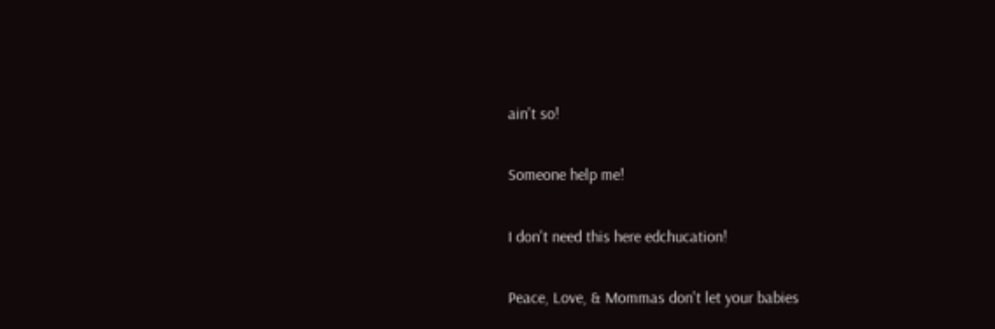ain't so!

Someone help me!

I don't need this here edchucation!

Peace, Love, & Mommas don't let your babies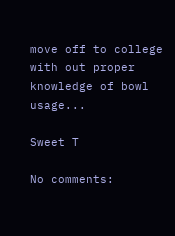move off to college with out proper knowledge of bowl usage...

Sweet T

No comments: